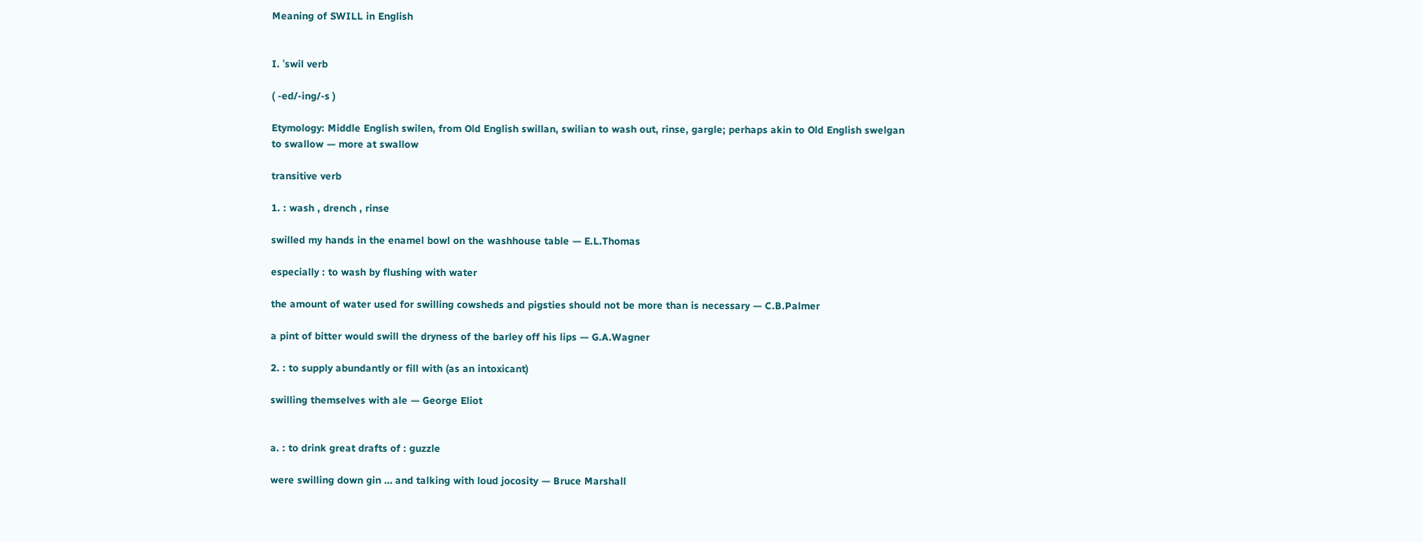Meaning of SWILL in English


I. ˈswil verb

( -ed/-ing/-s )

Etymology: Middle English swilen, from Old English swillan, swilian to wash out, rinse, gargle; perhaps akin to Old English swelgan to swallow — more at swallow

transitive verb

1. : wash , drench , rinse

swilled my hands in the enamel bowl on the washhouse table — E.L.Thomas

especially : to wash by flushing with water

the amount of water used for swilling cowsheds and pigsties should not be more than is necessary — C.B.Palmer

a pint of bitter would swill the dryness of the barley off his lips — G.A.Wagner

2. : to supply abundantly or fill with (as an intoxicant)

swilling themselves with ale — George Eliot


a. : to drink great drafts of : guzzle

were swilling down gin … and talking with loud jocosity — Bruce Marshall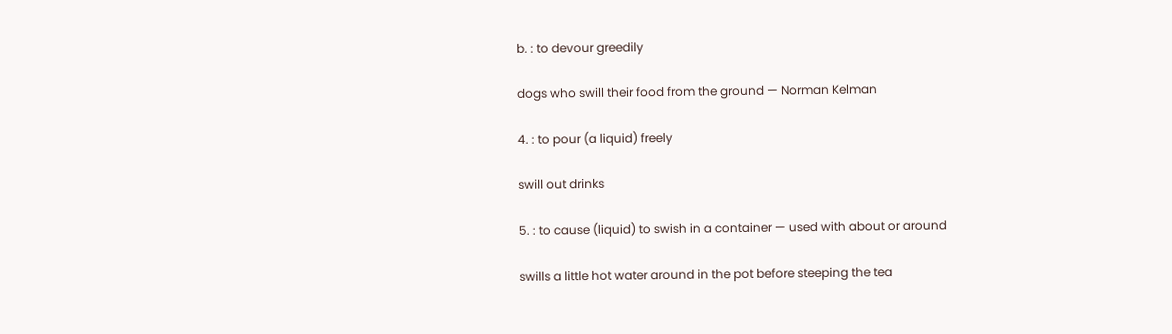b. : to devour greedily

dogs who swill their food from the ground — Norman Kelman

4. : to pour (a liquid) freely

swill out drinks

5. : to cause (liquid) to swish in a container — used with about or around

swills a little hot water around in the pot before steeping the tea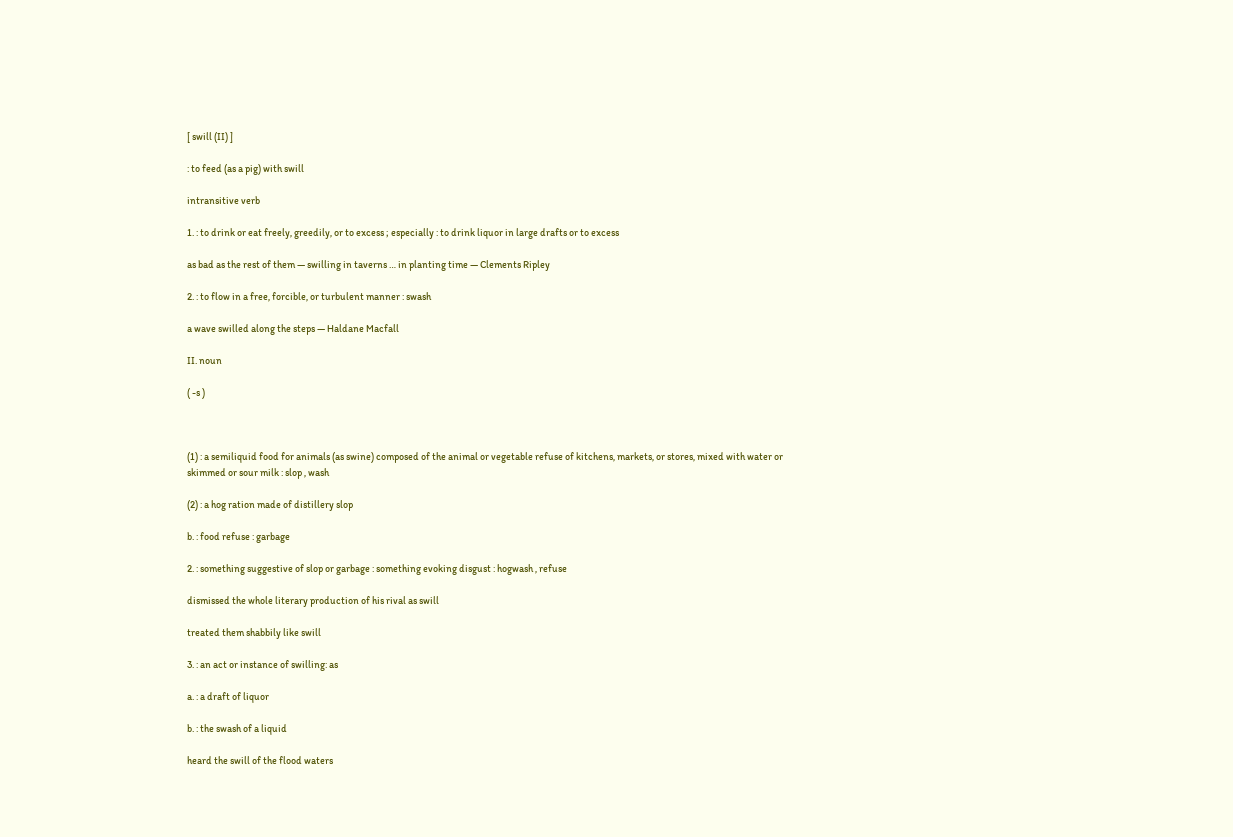[ swill (II) ]

: to feed (as a pig) with swill

intransitive verb

1. : to drink or eat freely, greedily, or to excess ; especially : to drink liquor in large drafts or to excess

as bad as the rest of them — swilling in taverns … in planting time — Clements Ripley

2. : to flow in a free, forcible, or turbulent manner : swash

a wave swilled along the steps — Haldane Macfall

II. noun

( -s )



(1) : a semiliquid food for animals (as swine) composed of the animal or vegetable refuse of kitchens, markets, or stores, mixed with water or skimmed or sour milk : slop , wash

(2) : a hog ration made of distillery slop

b. : food refuse : garbage

2. : something suggestive of slop or garbage : something evoking disgust : hogwash , refuse

dismissed the whole literary production of his rival as swill

treated them shabbily like swill

3. : an act or instance of swilling: as

a. : a draft of liquor

b. : the swash of a liquid

heard the swill of the flood waters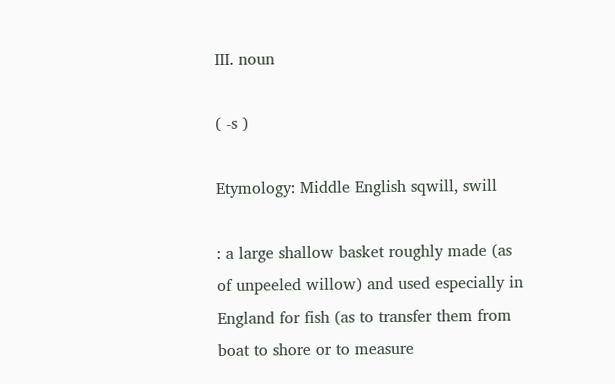III. noun

( -s )

Etymology: Middle English sqwill, swill

: a large shallow basket roughly made (as of unpeeled willow) and used especially in England for fish (as to transfer them from boat to shore or to measure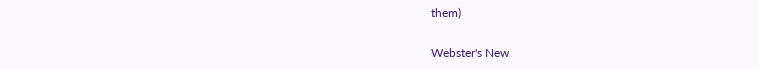them)

Webster's New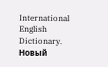International English Dictionary.      Новый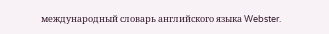международный словарь английского языка Webster.